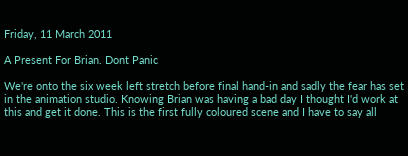Friday, 11 March 2011

A Present For Brian. Dont Panic

We're onto the six week left stretch before final hand-in and sadly the fear has set in the animation studio. Knowing Brian was having a bad day I thought I'd work at this and get it done. This is the first fully coloured scene and I have to say all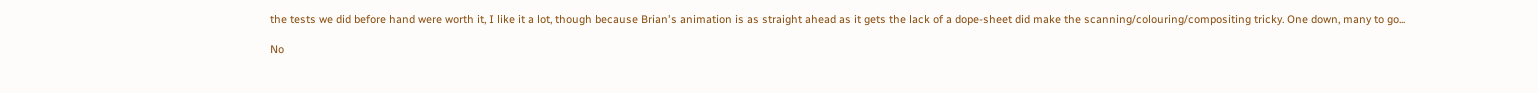the tests we did before hand were worth it, I like it a lot, though because Brian's animation is as straight ahead as it gets the lack of a dope-sheet did make the scanning/colouring/compositing tricky. One down, many to go...

No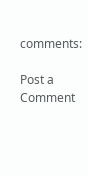comments:

Post a Comment